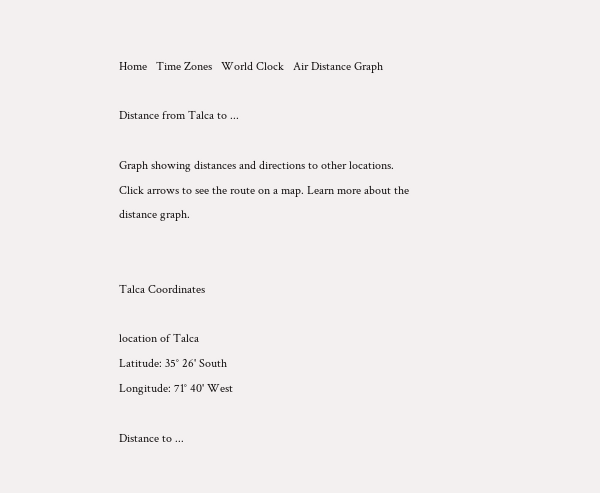Home   Time Zones   World Clock   Air Distance Graph

Distance from Talca to ...

Graph showing distances and directions to other locations. Click arrows to see the route on a map. Learn more about the distance graph.


Talca Coordinates

location of Talca
Latitude: 35° 26' South
Longitude: 71° 40' West

Distance to ...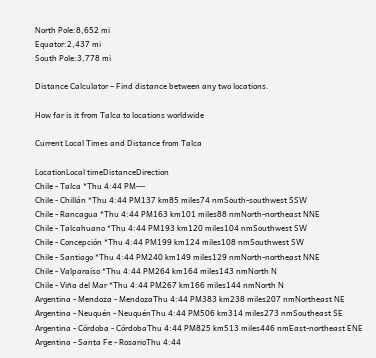North Pole:8,652 mi
Equator:2,437 mi
South Pole:3,778 mi

Distance Calculator – Find distance between any two locations.

How far is it from Talca to locations worldwide

Current Local Times and Distance from Talca

LocationLocal timeDistanceDirection
Chile - Talca *Thu 4:44 PM---
Chile - Chillán *Thu 4:44 PM137 km85 miles74 nmSouth-southwest SSW
Chile - Rancagua *Thu 4:44 PM163 km101 miles88 nmNorth-northeast NNE
Chile - Talcahuano *Thu 4:44 PM193 km120 miles104 nmSouthwest SW
Chile - Concepción *Thu 4:44 PM199 km124 miles108 nmSouthwest SW
Chile - Santiago *Thu 4:44 PM240 km149 miles129 nmNorth-northeast NNE
Chile - Valparaíso *Thu 4:44 PM264 km164 miles143 nmNorth N
Chile - Viña del Mar *Thu 4:44 PM267 km166 miles144 nmNorth N
Argentina - Mendoza - MendozaThu 4:44 PM383 km238 miles207 nmNortheast NE
Argentina - Neuquén - NeuquénThu 4:44 PM506 km314 miles273 nmSoutheast SE
Argentina - Córdoba - CórdobaThu 4:44 PM825 km513 miles446 nmEast-northeast ENE
Argentina - Santa Fe - RosarioThu 4:44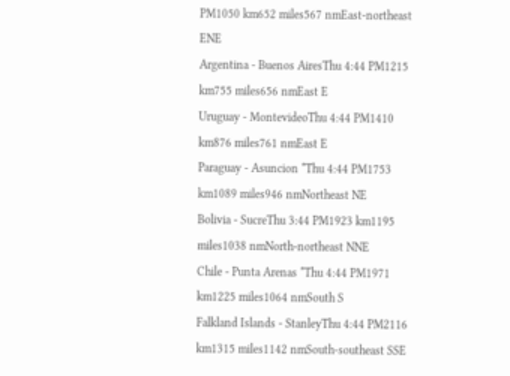PM1050 km652 miles567 nmEast-northeast ENE
Argentina - Buenos AiresThu 4:44 PM1215 km755 miles656 nmEast E
Uruguay - MontevideoThu 4:44 PM1410 km876 miles761 nmEast E
Paraguay - Asuncion *Thu 4:44 PM1753 km1089 miles946 nmNortheast NE
Bolivia - SucreThu 3:44 PM1923 km1195 miles1038 nmNorth-northeast NNE
Chile - Punta Arenas *Thu 4:44 PM1971 km1225 miles1064 nmSouth S
Falkland Islands - StanleyThu 4:44 PM2116 km1315 miles1142 nmSouth-southeast SSE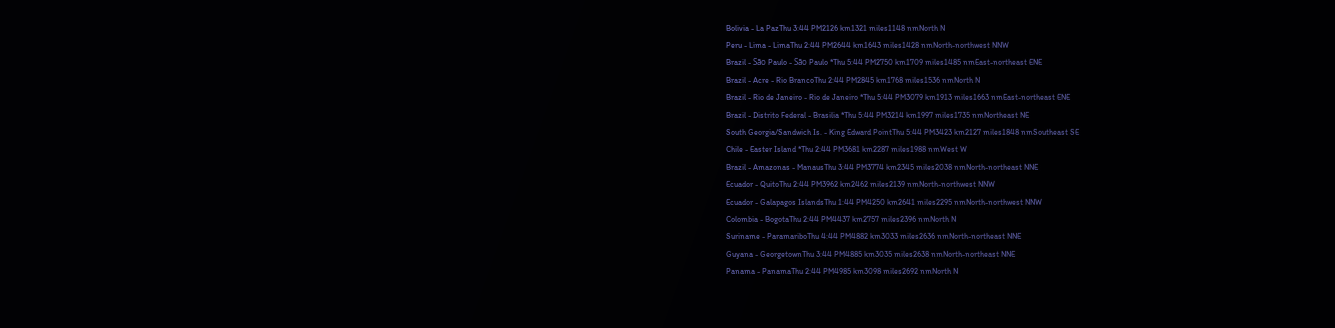Bolivia - La PazThu 3:44 PM2126 km1321 miles1148 nmNorth N
Peru - Lima - LimaThu 2:44 PM2644 km1643 miles1428 nmNorth-northwest NNW
Brazil - São Paulo - São Paulo *Thu 5:44 PM2750 km1709 miles1485 nmEast-northeast ENE
Brazil - Acre - Rio BrancoThu 2:44 PM2845 km1768 miles1536 nmNorth N
Brazil - Rio de Janeiro - Rio de Janeiro *Thu 5:44 PM3079 km1913 miles1663 nmEast-northeast ENE
Brazil - Distrito Federal - Brasilia *Thu 5:44 PM3214 km1997 miles1735 nmNortheast NE
South Georgia/Sandwich Is. - King Edward PointThu 5:44 PM3423 km2127 miles1848 nmSoutheast SE
Chile - Easter Island *Thu 2:44 PM3681 km2287 miles1988 nmWest W
Brazil - Amazonas - ManausThu 3:44 PM3774 km2345 miles2038 nmNorth-northeast NNE
Ecuador - QuitoThu 2:44 PM3962 km2462 miles2139 nmNorth-northwest NNW
Ecuador - Galapagos IslandsThu 1:44 PM4250 km2641 miles2295 nmNorth-northwest NNW
Colombia - BogotaThu 2:44 PM4437 km2757 miles2396 nmNorth N
Suriname - ParamariboThu 4:44 PM4882 km3033 miles2636 nmNorth-northeast NNE
Guyana - GeorgetownThu 3:44 PM4885 km3035 miles2638 nmNorth-northeast NNE
Panama - PanamaThu 2:44 PM4985 km3098 miles2692 nmNorth N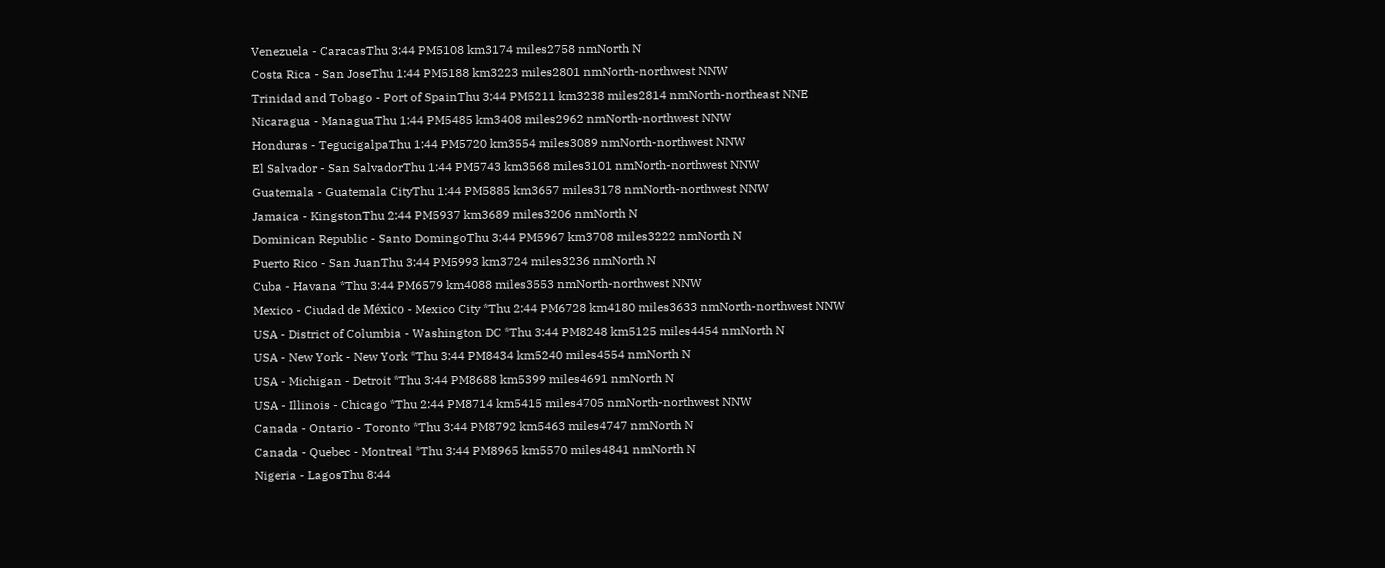Venezuela - CaracasThu 3:44 PM5108 km3174 miles2758 nmNorth N
Costa Rica - San JoseThu 1:44 PM5188 km3223 miles2801 nmNorth-northwest NNW
Trinidad and Tobago - Port of SpainThu 3:44 PM5211 km3238 miles2814 nmNorth-northeast NNE
Nicaragua - ManaguaThu 1:44 PM5485 km3408 miles2962 nmNorth-northwest NNW
Honduras - TegucigalpaThu 1:44 PM5720 km3554 miles3089 nmNorth-northwest NNW
El Salvador - San SalvadorThu 1:44 PM5743 km3568 miles3101 nmNorth-northwest NNW
Guatemala - Guatemala CityThu 1:44 PM5885 km3657 miles3178 nmNorth-northwest NNW
Jamaica - KingstonThu 2:44 PM5937 km3689 miles3206 nmNorth N
Dominican Republic - Santo DomingoThu 3:44 PM5967 km3708 miles3222 nmNorth N
Puerto Rico - San JuanThu 3:44 PM5993 km3724 miles3236 nmNorth N
Cuba - Havana *Thu 3:44 PM6579 km4088 miles3553 nmNorth-northwest NNW
Mexico - Ciudad de México - Mexico City *Thu 2:44 PM6728 km4180 miles3633 nmNorth-northwest NNW
USA - District of Columbia - Washington DC *Thu 3:44 PM8248 km5125 miles4454 nmNorth N
USA - New York - New York *Thu 3:44 PM8434 km5240 miles4554 nmNorth N
USA - Michigan - Detroit *Thu 3:44 PM8688 km5399 miles4691 nmNorth N
USA - Illinois - Chicago *Thu 2:44 PM8714 km5415 miles4705 nmNorth-northwest NNW
Canada - Ontario - Toronto *Thu 3:44 PM8792 km5463 miles4747 nmNorth N
Canada - Quebec - Montreal *Thu 3:44 PM8965 km5570 miles4841 nmNorth N
Nigeria - LagosThu 8:44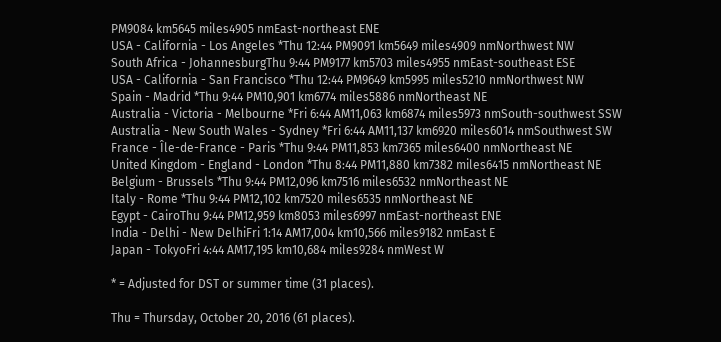PM9084 km5645 miles4905 nmEast-northeast ENE
USA - California - Los Angeles *Thu 12:44 PM9091 km5649 miles4909 nmNorthwest NW
South Africa - JohannesburgThu 9:44 PM9177 km5703 miles4955 nmEast-southeast ESE
USA - California - San Francisco *Thu 12:44 PM9649 km5995 miles5210 nmNorthwest NW
Spain - Madrid *Thu 9:44 PM10,901 km6774 miles5886 nmNortheast NE
Australia - Victoria - Melbourne *Fri 6:44 AM11,063 km6874 miles5973 nmSouth-southwest SSW
Australia - New South Wales - Sydney *Fri 6:44 AM11,137 km6920 miles6014 nmSouthwest SW
France - Île-de-France - Paris *Thu 9:44 PM11,853 km7365 miles6400 nmNortheast NE
United Kingdom - England - London *Thu 8:44 PM11,880 km7382 miles6415 nmNortheast NE
Belgium - Brussels *Thu 9:44 PM12,096 km7516 miles6532 nmNortheast NE
Italy - Rome *Thu 9:44 PM12,102 km7520 miles6535 nmNortheast NE
Egypt - CairoThu 9:44 PM12,959 km8053 miles6997 nmEast-northeast ENE
India - Delhi - New DelhiFri 1:14 AM17,004 km10,566 miles9182 nmEast E
Japan - TokyoFri 4:44 AM17,195 km10,684 miles9284 nmWest W

* = Adjusted for DST or summer time (31 places).

Thu = Thursday, October 20, 2016 (61 places).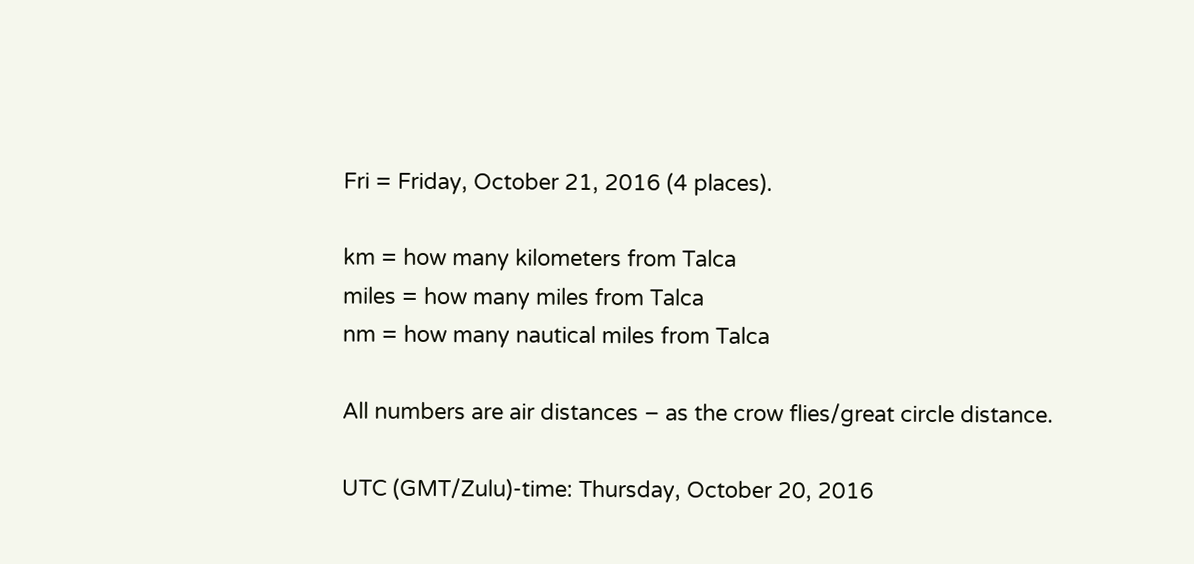Fri = Friday, October 21, 2016 (4 places).

km = how many kilometers from Talca
miles = how many miles from Talca
nm = how many nautical miles from Talca

All numbers are air distances – as the crow flies/great circle distance.

UTC (GMT/Zulu)-time: Thursday, October 20, 2016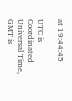at 19:44:45

UTC is Coordinated Universal Time, GMT is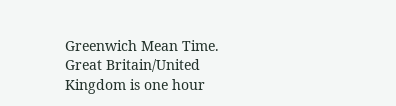Greenwich Mean Time.
Great Britain/United Kingdom is one hour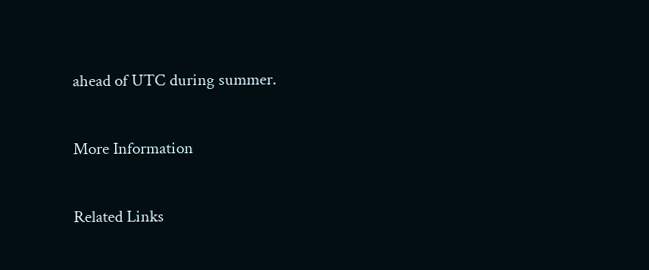ahead of UTC during summer.

More Information

Related Links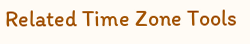Related Time Zone Tools